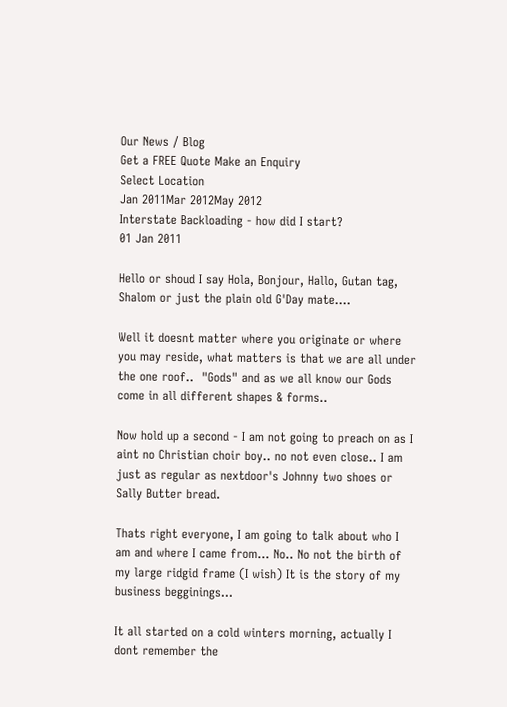Our News / Blog
Get a FREE Quote Make an Enquiry
Select Location
Jan 2011Mar 2012May 2012
Interstate Backloading - how did I start?
01 Jan 2011

Hello or shoud I say Hola, Bonjour, Hallo, Gutan tag, Shalom or just the plain old G'Day mate....

Well it doesnt matter where you originate or where you may reside, what matters is that we are all under the one roof..  "Gods" and as we all know our Gods come in all different shapes & forms..

Now hold up a second - I am not going to preach on as I aint no Christian choir boy.. no not even close.. I am just as regular as nextdoor's Johnny two shoes or Sally Butter bread.

Thats right everyone, I am going to talk about who I am and where I came from... No.. No not the birth of my large ridgid frame (I wish) It is the story of my business begginings...

It all started on a cold winters morning, actually I dont remember the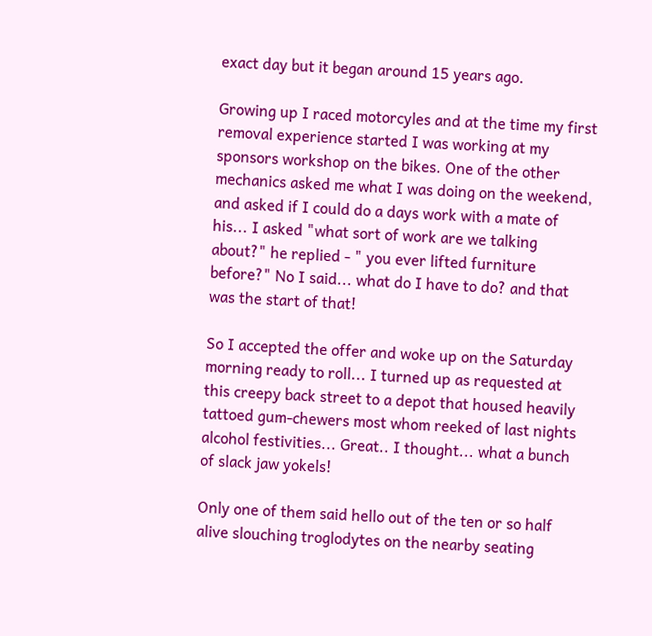exact day but it began around 15 years ago.

Growing up I raced motorcyles and at the time my first removal experience started I was working at my sponsors workshop on the bikes. One of the other mechanics asked me what I was doing on the weekend, and asked if I could do a days work with a mate of his... I asked "what sort of work are we talking about?" he replied - " you ever lifted furniture before?" No I said... what do I have to do? and that was the start of that!

So I accepted the offer and woke up on the Saturday morning ready to roll... I turned up as requested at this creepy back street to a depot that housed heavily tattoed gum-chewers most whom reeked of last nights alcohol festivities... Great.. I thought... what a bunch of slack jaw yokels!

Only one of them said hello out of the ten or so half alive slouching troglodytes on the nearby seating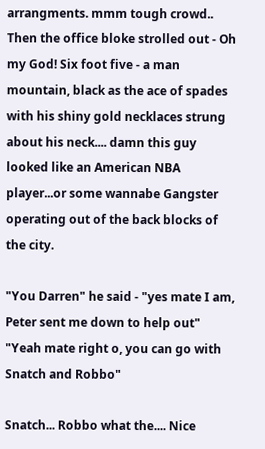arrangments. mmm tough crowd.. Then the office bloke strolled out - Oh my God! Six foot five - a man mountain, black as the ace of spades with his shiny gold necklaces strung about his neck.... damn this guy looked like an American NBA player...or some wannabe Gangster operating out of the back blocks of the city.

"You Darren" he said - "yes mate I am, Peter sent me down to help out"  "Yeah mate right o, you can go with Snatch and Robbo"

Snatch... Robbo what the.... Nice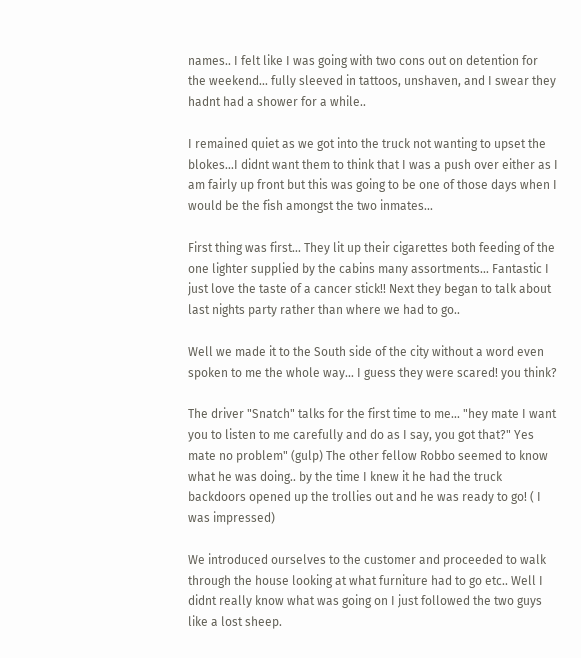names.. I felt like I was going with two cons out on detention for the weekend... fully sleeved in tattoos, unshaven, and I swear they hadnt had a shower for a while..

I remained quiet as we got into the truck not wanting to upset the blokes...I didnt want them to think that I was a push over either as I am fairly up front but this was going to be one of those days when I would be the fish amongst the two inmates...

First thing was first... They lit up their cigarettes both feeding of the one lighter supplied by the cabins many assortments... Fantastic I just love the taste of a cancer stick!! Next they began to talk about last nights party rather than where we had to go..

Well we made it to the South side of the city without a word even spoken to me the whole way... I guess they were scared! you think?

The driver "Snatch" talks for the first time to me... "hey mate I want you to listen to me carefully and do as I say, you got that?" Yes mate no problem" (gulp) The other fellow Robbo seemed to know what he was doing.. by the time I knew it he had the truck backdoors opened up the trollies out and he was ready to go! ( I was impressed)

We introduced ourselves to the customer and proceeded to walk through the house looking at what furniture had to go etc.. Well I didnt really know what was going on I just followed the two guys like a lost sheep.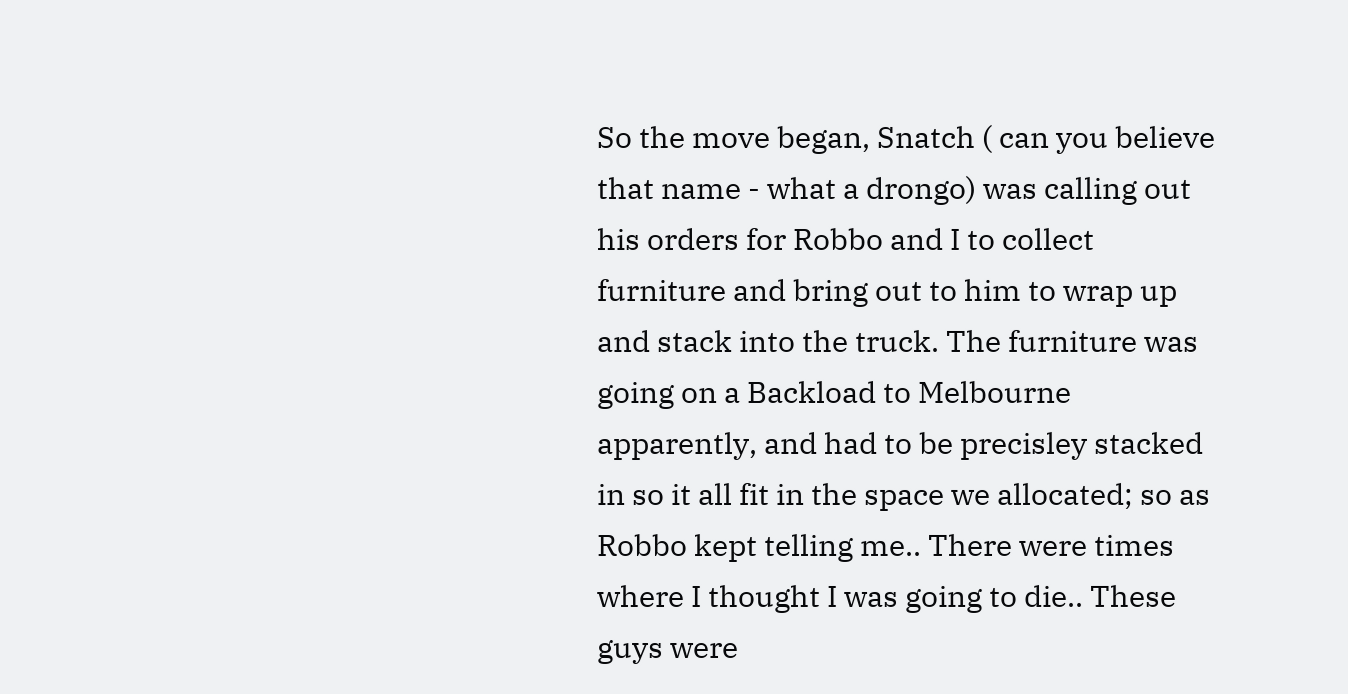So the move began, Snatch ( can you believe that name - what a drongo) was calling out his orders for Robbo and I to collect furniture and bring out to him to wrap up and stack into the truck. The furniture was going on a Backload to Melbourne apparently, and had to be precisley stacked in so it all fit in the space we allocated; so as Robbo kept telling me.. There were times where I thought I was going to die.. These guys were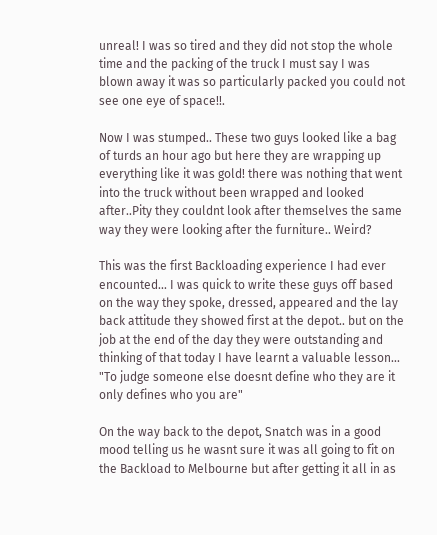unreal! I was so tired and they did not stop the whole time and the packing of the truck I must say I was blown away it was so particularly packed you could not see one eye of space!!.

Now I was stumped.. These two guys looked like a bag of turds an hour ago but here they are wrapping up everything like it was gold! there was nothing that went into the truck without been wrapped and looked after..Pity they couldnt look after themselves the same way they were looking after the furniture.. Weird?

This was the first Backloading experience I had ever encounted... I was quick to write these guys off based on the way they spoke, dressed, appeared and the lay back attitude they showed first at the depot.. but on the job at the end of the day they were outstanding and thinking of that today I have learnt a valuable lesson... "To judge someone else doesnt define who they are it only defines who you are"

On the way back to the depot, Snatch was in a good mood telling us he wasnt sure it was all going to fit on the Backload to Melbourne but after getting it all in as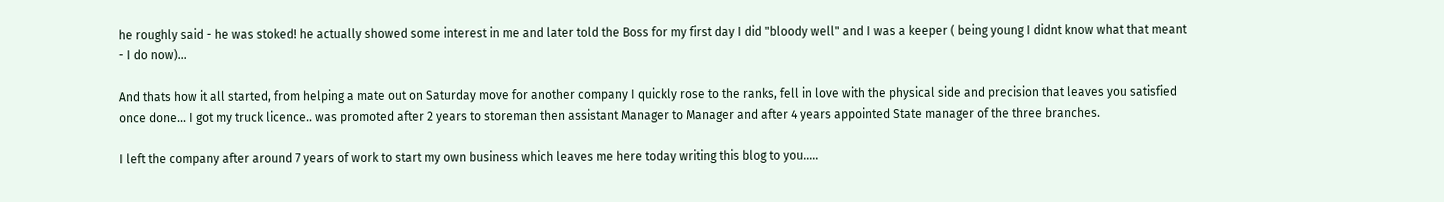he roughly said - he was stoked! he actually showed some interest in me and later told the Boss for my first day I did "bloody well" and I was a keeper ( being young I didnt know what that meant - I do now)...

And thats how it all started, from helping a mate out on Saturday move for another company I quickly rose to the ranks, fell in love with the physical side and precision that leaves you satisfied once done... I got my truck licence.. was promoted after 2 years to storeman then assistant Manager to Manager and after 4 years appointed State manager of the three branches.

I left the company after around 7 years of work to start my own business which leaves me here today writing this blog to you.....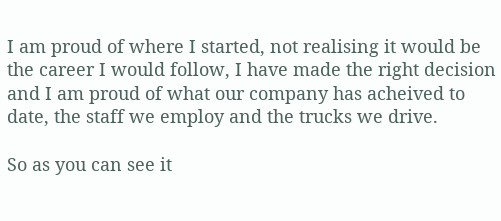I am proud of where I started, not realising it would be the career I would follow, I have made the right decision and I am proud of what our company has acheived to date, the staff we employ and the trucks we drive.

So as you can see it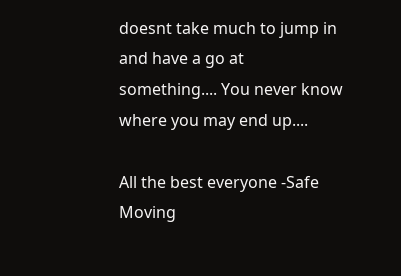doesnt take much to jump in and have a go at something.... You never know where you may end up....

All the best everyone -Safe Moving